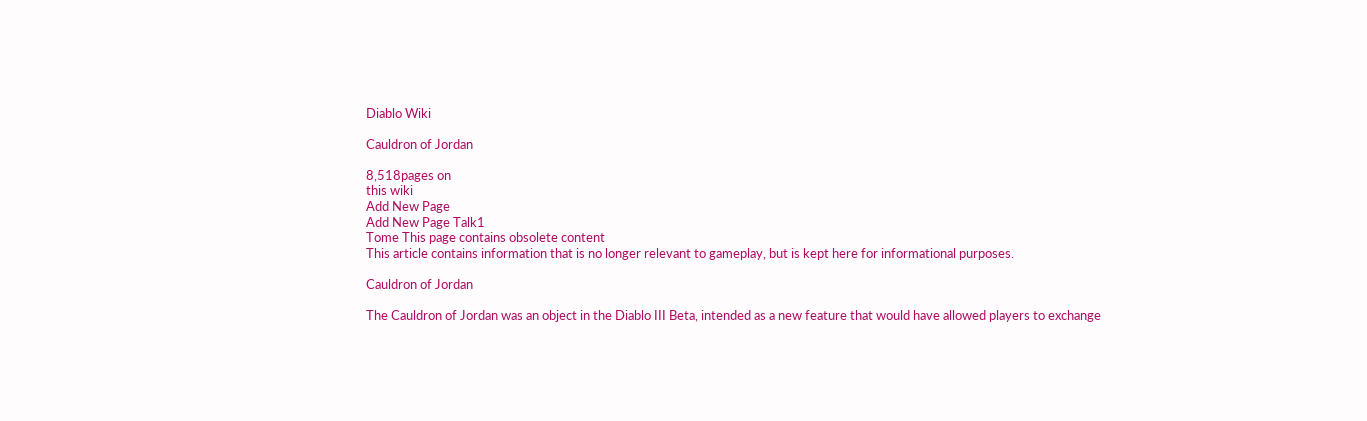Diablo Wiki

Cauldron of Jordan

8,518pages on
this wiki
Add New Page
Add New Page Talk1
Tome This page contains obsolete content
This article contains information that is no longer relevant to gameplay, but is kept here for informational purposes.

Cauldron of Jordan

The Cauldron of Jordan was an object in the Diablo III Beta, intended as a new feature that would have allowed players to exchange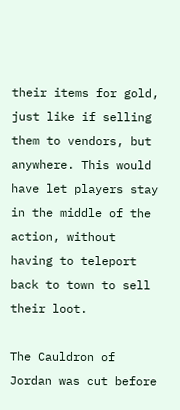their items for gold, just like if selling them to vendors, but anywhere. This would have let players stay in the middle of the action, without having to teleport back to town to sell their loot.

The Cauldron of Jordan was cut before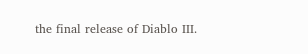the final release of Diablo III.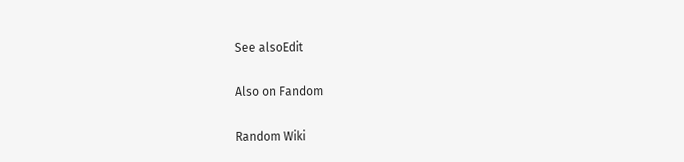See alsoEdit

Also on Fandom

Random Wiki